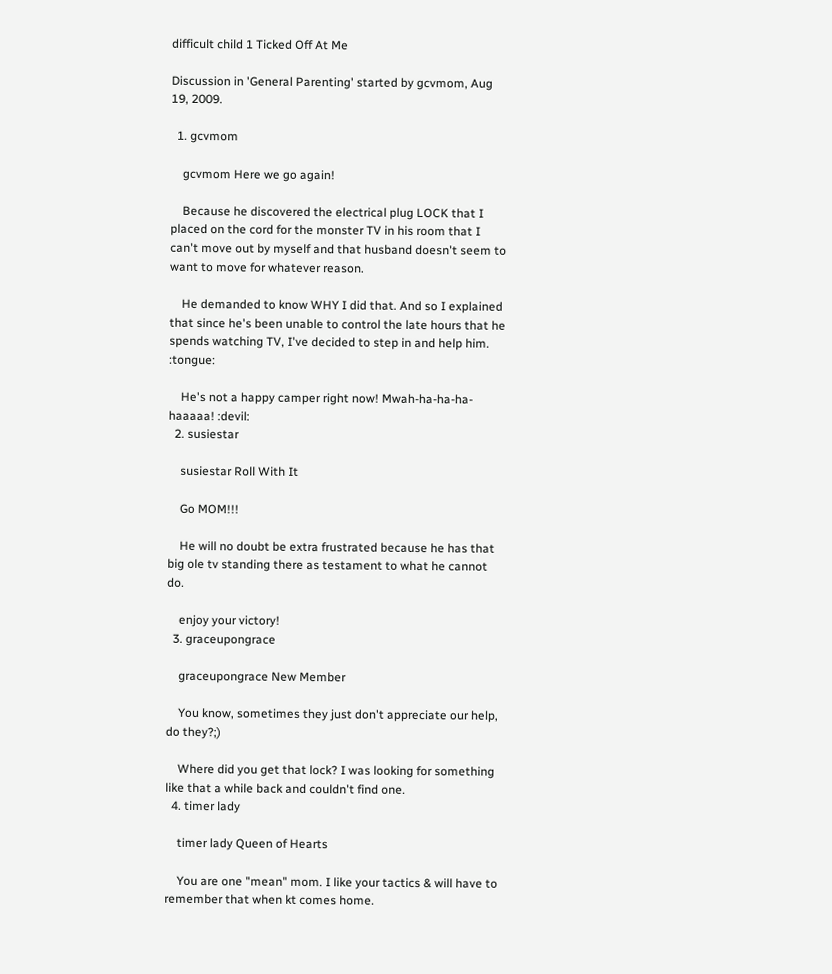difficult child 1 Ticked Off At Me

Discussion in 'General Parenting' started by gcvmom, Aug 19, 2009.

  1. gcvmom

    gcvmom Here we go again!

    Because he discovered the electrical plug LOCK that I placed on the cord for the monster TV in his room that I can't move out by myself and that husband doesn't seem to want to move for whatever reason.

    He demanded to know WHY I did that. And so I explained that since he's been unable to control the late hours that he spends watching TV, I've decided to step in and help him. :tongue:

    He's not a happy camper right now! Mwah-ha-ha-ha-haaaaa! :devil:
  2. susiestar

    susiestar Roll With It

    Go MOM!!!

    He will no doubt be extra frustrated because he has that big ole tv standing there as testament to what he cannot do.

    enjoy your victory!
  3. graceupongrace

    graceupongrace New Member

    You know, sometimes they just don't appreciate our help, do they?;)

    Where did you get that lock? I was looking for something like that a while back and couldn't find one.
  4. timer lady

    timer lady Queen of Hearts

    You are one "mean" mom. I like your tactics & will have to remember that when kt comes home.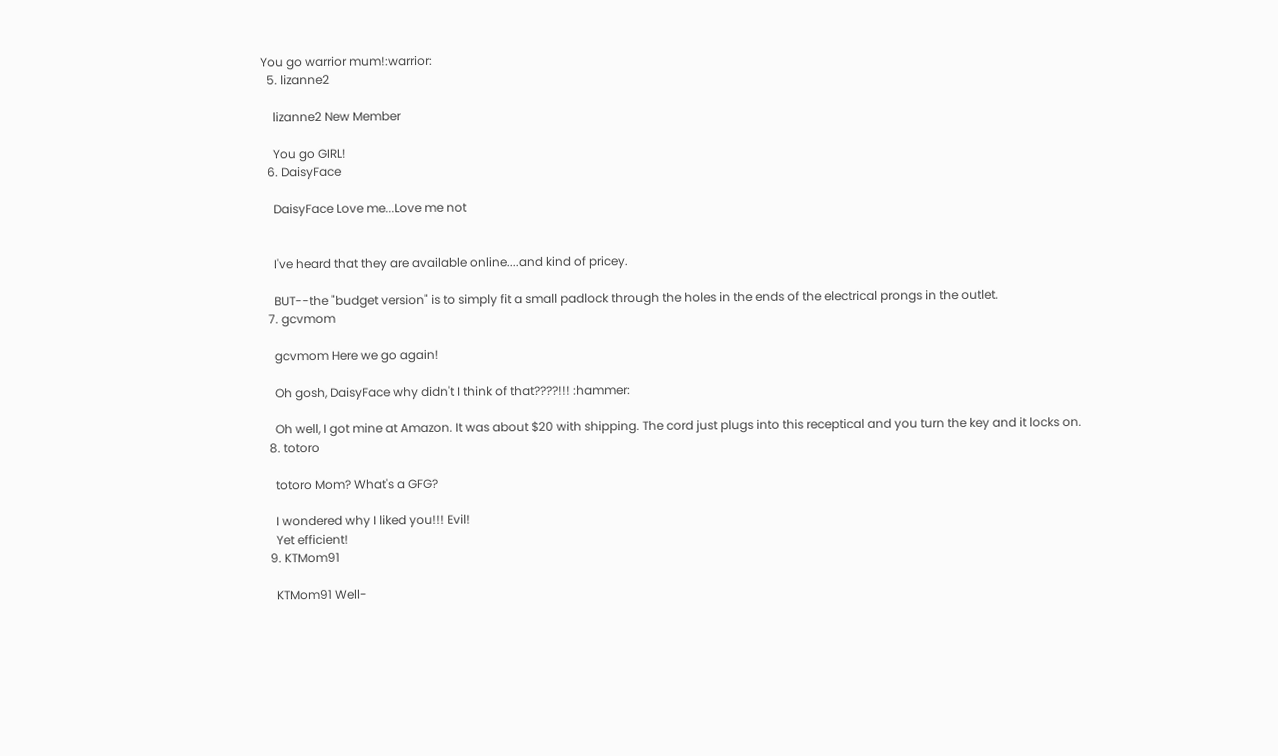You go warrior mum!:warrior:
  5. lizanne2

    lizanne2 New Member

    You go GIRL!
  6. DaisyFace

    DaisyFace Love me...Love me not


    I've heard that they are available online....and kind of pricey.

    BUT--the "budget version" is to simply fit a small padlock through the holes in the ends of the electrical prongs in the outlet.
  7. gcvmom

    gcvmom Here we go again!

    Oh gosh, DaisyFace why didn't I think of that????!!! :hammer:

    Oh well, I got mine at Amazon. It was about $20 with shipping. The cord just plugs into this receptical and you turn the key and it locks on.
  8. totoro

    totoro Mom? What's a GFG?

    I wondered why I liked you!!! Evil!
    Yet efficient!
  9. KTMom91

    KTMom91 Well-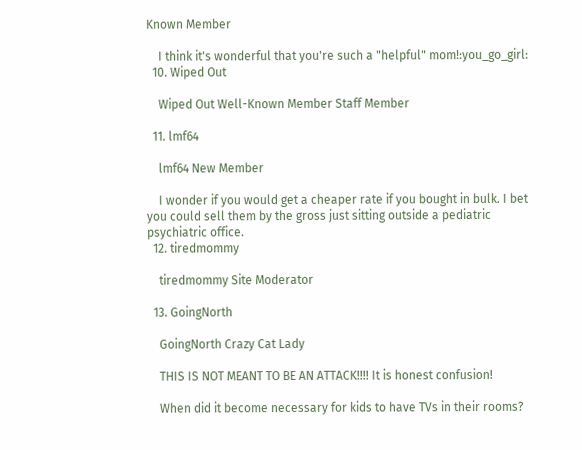Known Member

    I think it's wonderful that you're such a "helpful" mom!:you_go_girl:
  10. Wiped Out

    Wiped Out Well-Known Member Staff Member

  11. lmf64

    lmf64 New Member

    I wonder if you would get a cheaper rate if you bought in bulk. I bet you could sell them by the gross just sitting outside a pediatric psychiatric office.
  12. tiredmommy

    tiredmommy Site Moderator

  13. GoingNorth

    GoingNorth Crazy Cat Lady

    THIS IS NOT MEANT TO BE AN ATTACK!!!! It is honest confusion!

    When did it become necessary for kids to have TVs in their rooms?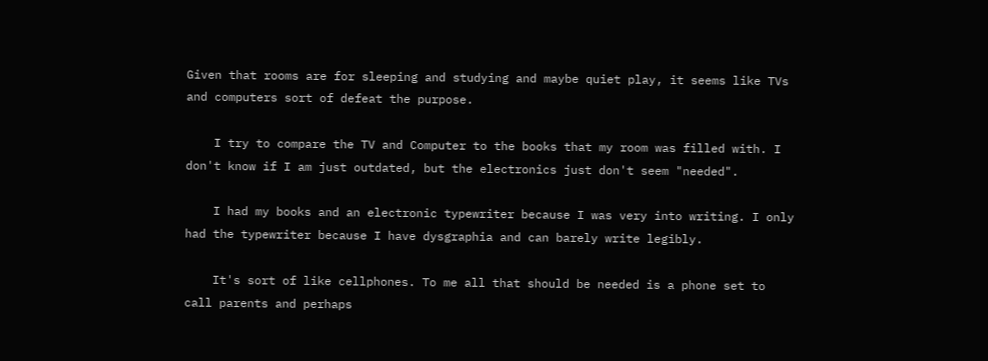Given that rooms are for sleeping and studying and maybe quiet play, it seems like TVs and computers sort of defeat the purpose.

    I try to compare the TV and Computer to the books that my room was filled with. I don't know if I am just outdated, but the electronics just don't seem "needed".

    I had my books and an electronic typewriter because I was very into writing. I only had the typewriter because I have dysgraphia and can barely write legibly.

    It's sort of like cellphones. To me all that should be needed is a phone set to call parents and perhaps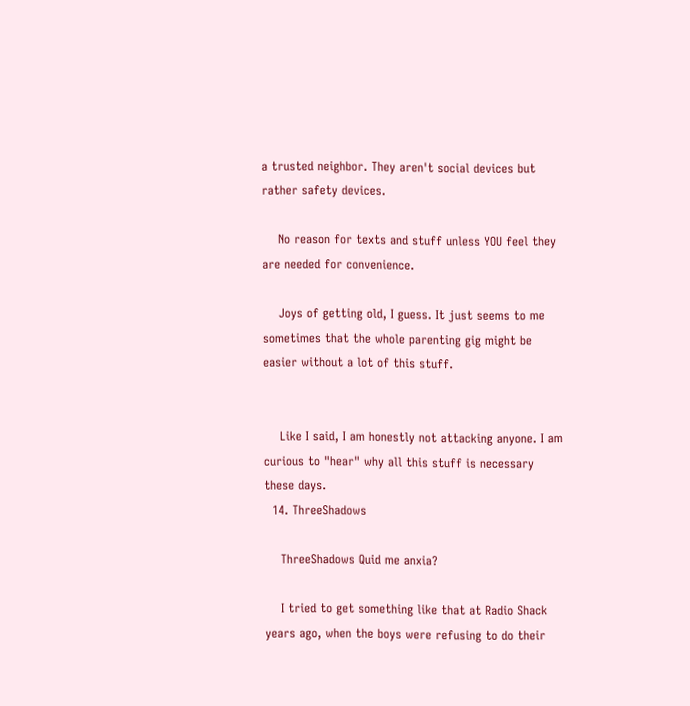a trusted neighbor. They aren't social devices but rather safety devices.

    No reason for texts and stuff unless YOU feel they are needed for convenience.

    Joys of getting old, I guess. It just seems to me sometimes that the whole parenting gig might be easier without a lot of this stuff.


    Like I said, I am honestly not attacking anyone. I am curious to "hear" why all this stuff is necessary these days.
  14. ThreeShadows

    ThreeShadows Quid me anxia?

    I tried to get something like that at Radio Shack years ago, when the boys were refusing to do their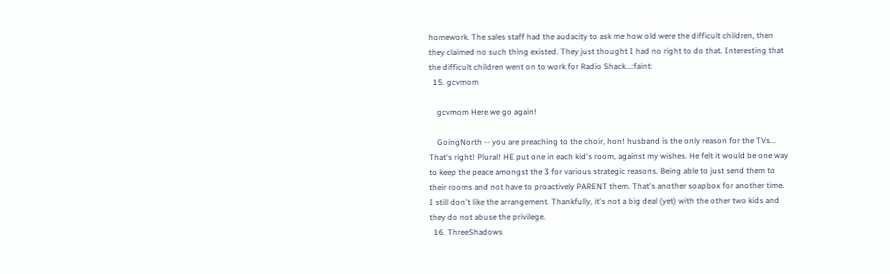homework. The sales staff had the audacity to ask me how old were the difficult children, then they claimed no such thing existed. They just thought I had no right to do that. Interesting that the difficult children went on to work for Radio Shack...:faint:
  15. gcvmom

    gcvmom Here we go again!

    GoingNorth -- you are preaching to the choir, hon! husband is the only reason for the TVs... That's right! Plural! HE put one in each kid's room, against my wishes. He felt it would be one way to keep the peace amongst the 3 for various strategic reasons. Being able to just send them to their rooms and not have to proactively PARENT them. That's another soapbox for another time. I still don't like the arrangement. Thankfully, it's not a big deal (yet) with the other two kids and they do not abuse the privilege.
  16. ThreeShadows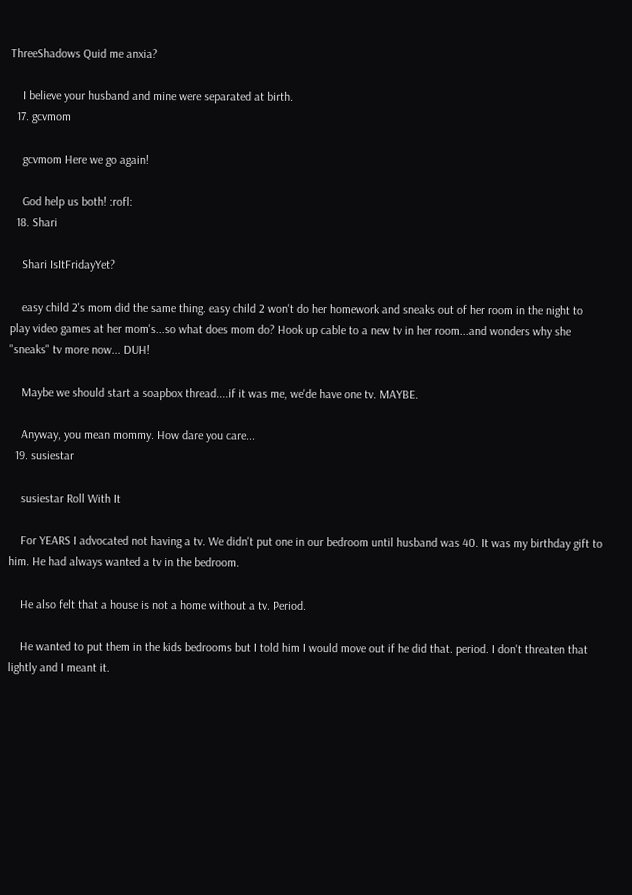ThreeShadows Quid me anxia?

    I believe your husband and mine were separated at birth.
  17. gcvmom

    gcvmom Here we go again!

    God help us both! :rofl:
  18. Shari

    Shari IsItFridayYet?

    easy child 2's mom did the same thing. easy child 2 won't do her homework and sneaks out of her room in the night to play video games at her mom's...so what does mom do? Hook up cable to a new tv in her room...and wonders why she "sneaks" tv more now... DUH!

    Maybe we should start a soapbox thread....if it was me, we'de have one tv. MAYBE.

    Anyway, you mean mommy. How dare you care...
  19. susiestar

    susiestar Roll With It

    For YEARS I advocated not having a tv. We didn't put one in our bedroom until husband was 40. It was my birthday gift to him. He had always wanted a tv in the bedroom.

    He also felt that a house is not a home without a tv. Period.

    He wanted to put them in the kids bedrooms but I told him I would move out if he did that. period. I don't threaten that lightly and I meant it.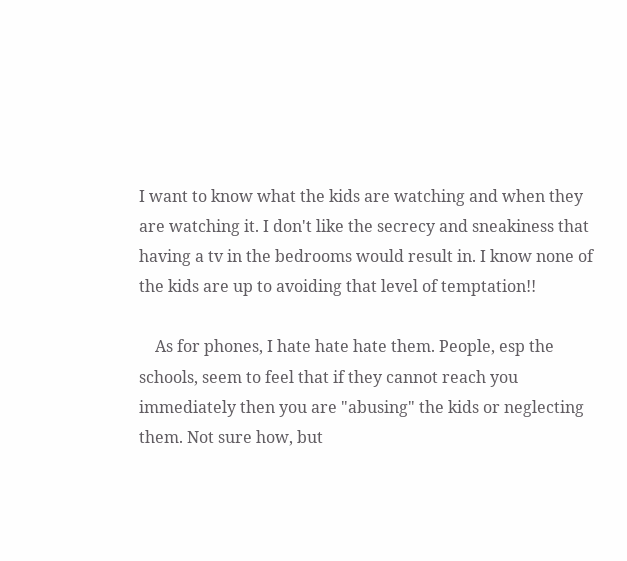I want to know what the kids are watching and when they are watching it. I don't like the secrecy and sneakiness that having a tv in the bedrooms would result in. I know none of the kids are up to avoiding that level of temptation!!

    As for phones, I hate hate hate them. People, esp the schools, seem to feel that if they cannot reach you immediately then you are "abusing" the kids or neglecting them. Not sure how, but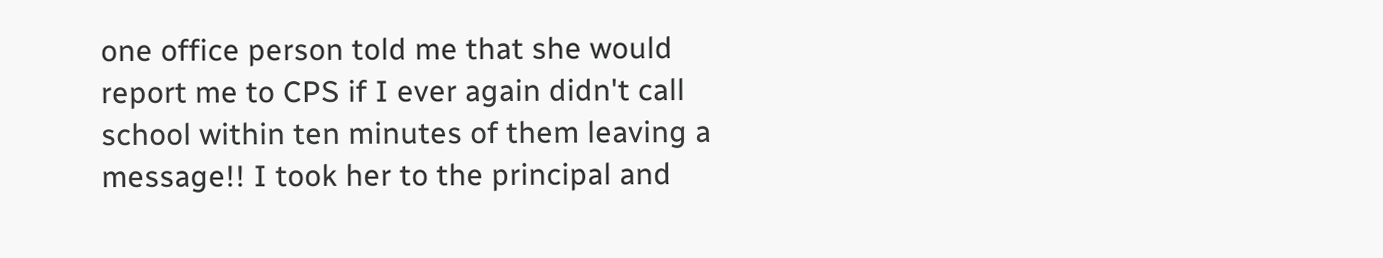one office person told me that she would report me to CPS if I ever again didn't call school within ten minutes of them leaving a message!! I took her to the principal and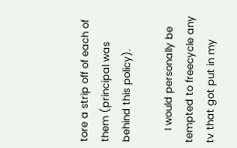tore a strip off of each of them (principal was behind this policy).

    I would personally be tempted to freecycle any tv that got put in my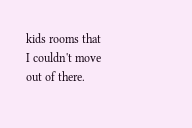kids rooms that I couldn't move out of there.